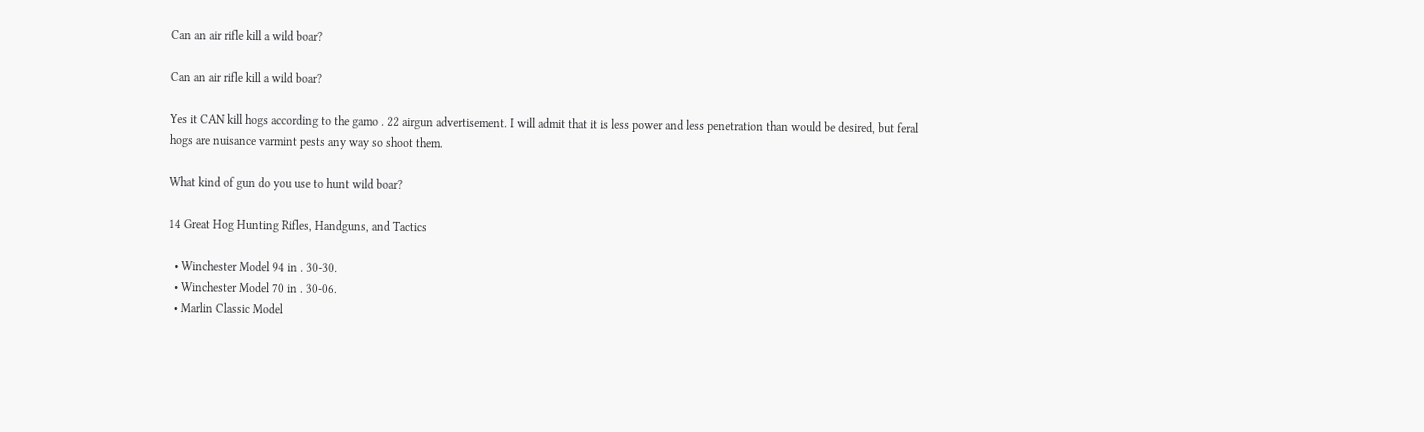Can an air rifle kill a wild boar?

Can an air rifle kill a wild boar?

Yes it CAN kill hogs according to the gamo . 22 airgun advertisement. I will admit that it is less power and less penetration than would be desired, but feral hogs are nuisance varmint pests any way so shoot them.

What kind of gun do you use to hunt wild boar?

14 Great Hog Hunting Rifles, Handguns, and Tactics

  • Winchester Model 94 in . 30-30.
  • Winchester Model 70 in . 30-06.
  • Marlin Classic Model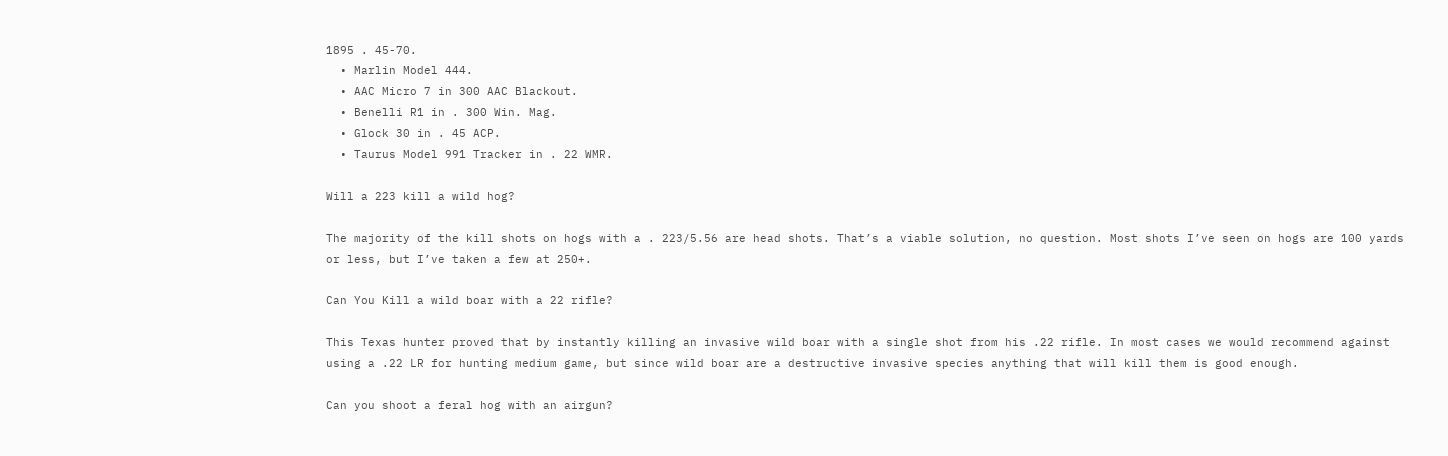1895 . 45-70.
  • Marlin Model 444.
  • AAC Micro 7 in 300 AAC Blackout.
  • Benelli R1 in . 300 Win. Mag.
  • Glock 30 in . 45 ACP.
  • Taurus Model 991 Tracker in . 22 WMR.

Will a 223 kill a wild hog?

The majority of the kill shots on hogs with a . 223/5.56 are head shots. That’s a viable solution, no question. Most shots I’ve seen on hogs are 100 yards or less, but I’ve taken a few at 250+.

Can You Kill a wild boar with a 22 rifle?

This Texas hunter proved that by instantly killing an invasive wild boar with a single shot from his .22 rifle. In most cases we would recommend against using a .22 LR for hunting medium game, but since wild boar are a destructive invasive species anything that will kill them is good enough.

Can you shoot a feral hog with an airgun?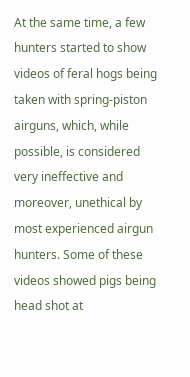At the same time, a few hunters started to show videos of feral hogs being taken with spring-piston airguns, which, while possible, is considered very ineffective and moreover, unethical by most experienced airgun hunters. Some of these videos showed pigs being head shot at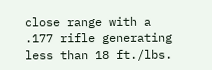close range with a .177 rifle generating less than 18 ft./lbs.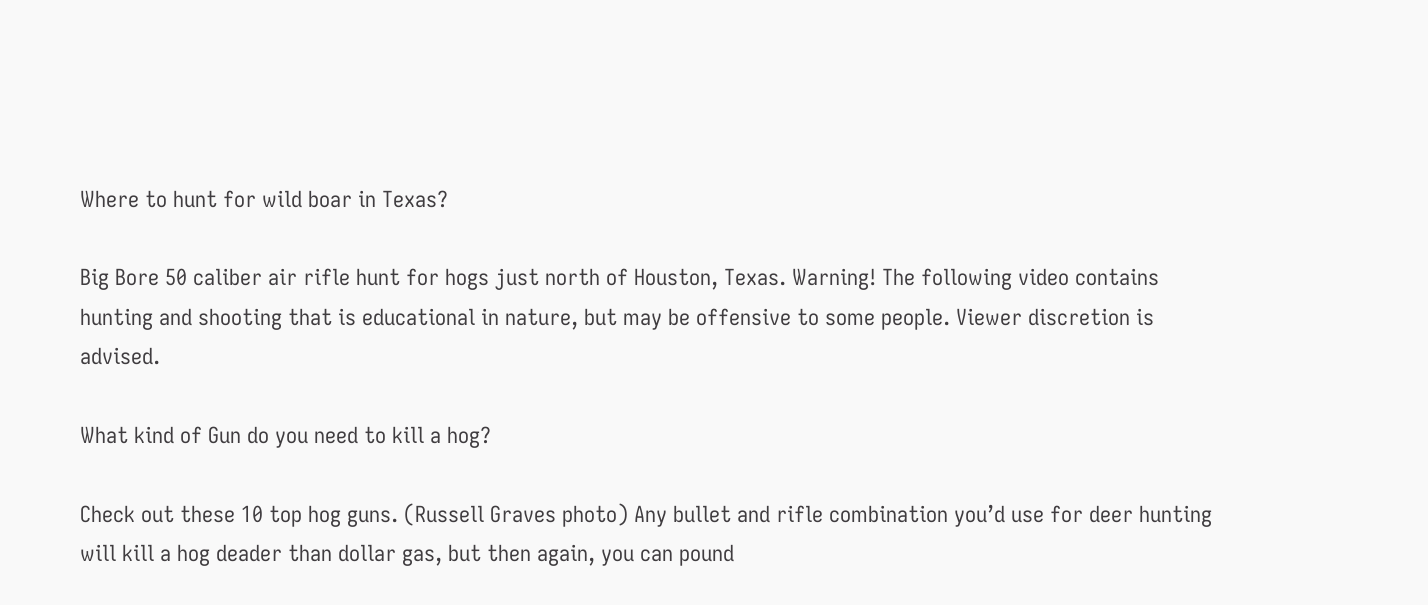Where to hunt for wild boar in Texas?

Big Bore 50 caliber air rifle hunt for hogs just north of Houston, Texas. Warning! The following video contains hunting and shooting that is educational in nature, but may be offensive to some people. Viewer discretion is advised.

What kind of Gun do you need to kill a hog?

Check out these 10 top hog guns. (Russell Graves photo) Any bullet and rifle combination you’d use for deer hunting will kill a hog deader than dollar gas, but then again, you can pound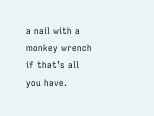a nail with a monkey wrench if that’s all you have.